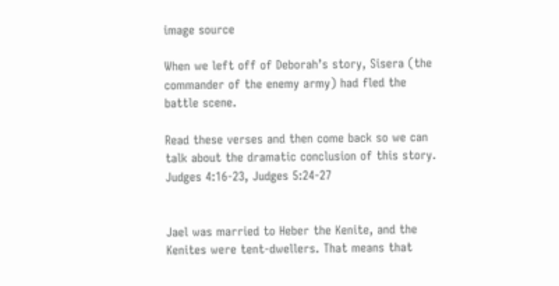image source

When we left off of Deborah’s story, Sisera (the commander of the enemy army) had fled the battle scene.

Read these verses and then come back so we can talk about the dramatic conclusion of this story. Judges 4:16-23, Judges 5:24-27


Jael was married to Heber the Kenite, and the Kenites were tent-dwellers. That means that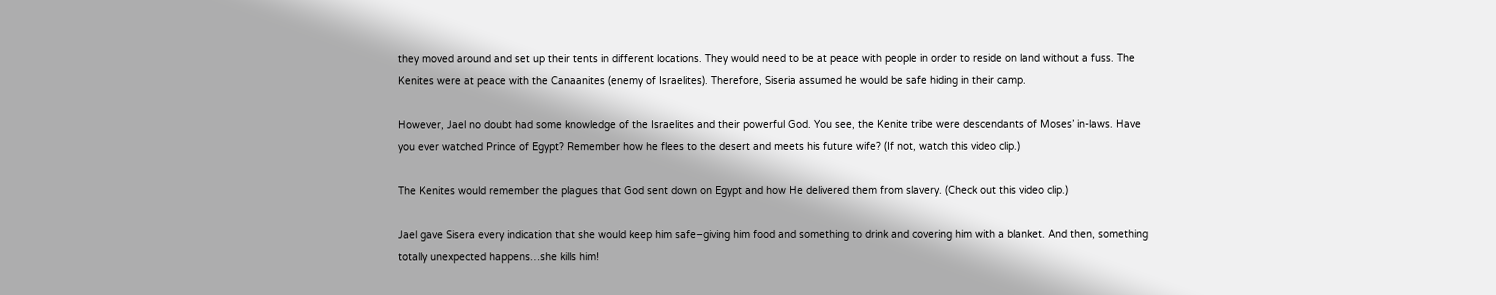they moved around and set up their tents in different locations. They would need to be at peace with people in order to reside on land without a fuss. The Kenites were at peace with the Canaanites (enemy of Israelites). Therefore, Siseria assumed he would be safe hiding in their camp.

However, Jael no doubt had some knowledge of the Israelites and their powerful God. You see, the Kenite tribe were descendants of Moses’ in-laws. Have you ever watched Prince of Egypt? Remember how he flees to the desert and meets his future wife? (If not, watch this video clip.)

The Kenites would remember the plagues that God sent down on Egypt and how He delivered them from slavery. (Check out this video clip.)

Jael gave Sisera every indication that she would keep him safe–giving him food and something to drink and covering him with a blanket. And then, something totally unexpected happens…she kills him!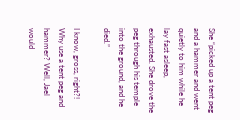She “picked up a tent peg and a hammer and went quietly to him while he lay fast asleep, exhausted. She drove the peg through his temple into the ground, and he died.”

I know, gross, right?! Why use a tent peg and hammer? Well, Jael would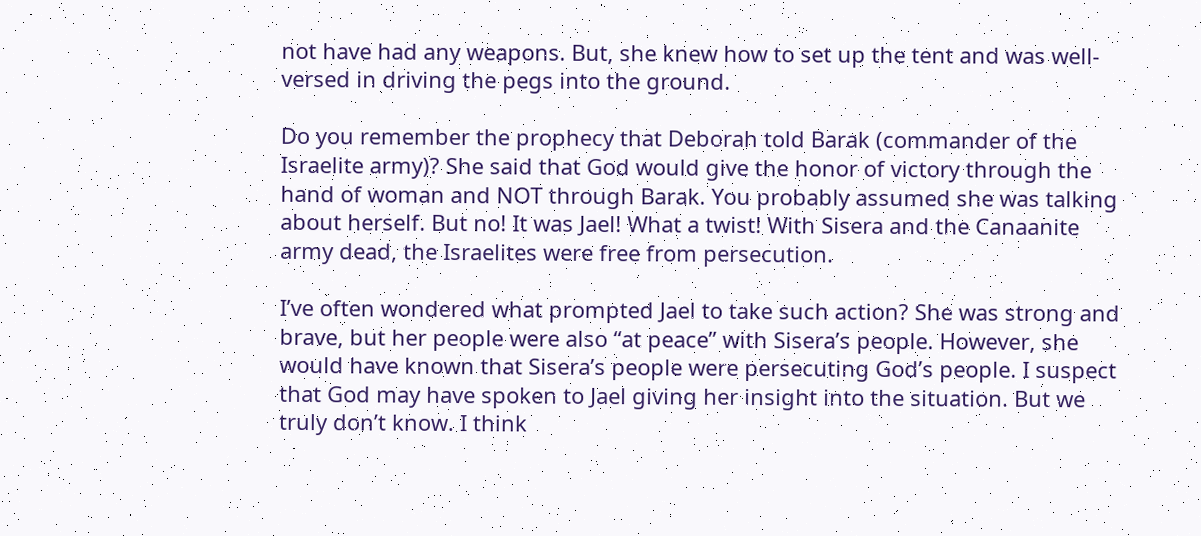not have had any weapons. But, she knew how to set up the tent and was well-versed in driving the pegs into the ground.

Do you remember the prophecy that Deborah told Barak (commander of the Israelite army)? She said that God would give the honor of victory through the hand of woman and NOT through Barak. You probably assumed she was talking about herself. But no! It was Jael! What a twist! With Sisera and the Canaanite army dead, the Israelites were free from persecution.

I’ve often wondered what prompted Jael to take such action? She was strong and brave, but her people were also “at peace” with Sisera’s people. However, she would have known that Sisera’s people were persecuting God’s people. I suspect that God may have spoken to Jael giving her insight into the situation. But we truly don’t know. I think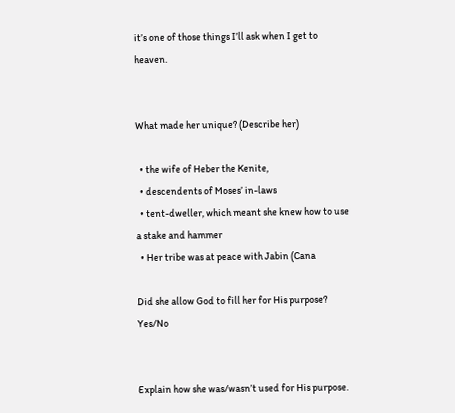it’s one of those things I’ll ask when I get to heaven.


What made her unique? (Describe her)

  • the wife of Heber the Kenite,
  • descendents of Moses’ in-laws
  • tent-dweller, which meant she knew how to use a stake and hammer
  • Her tribe was at peace with Jabin (Cana

Did she allow God to fill her for His purpose? Yes/No


Explain how she was/wasn’t used for His purpose.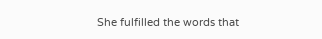She fulfilled the words that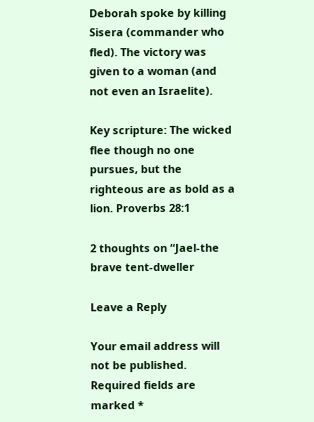Deborah spoke by killing Sisera (commander who fled). The victory was given to a woman (and not even an Israelite).

Key scripture: The wicked flee though no one pursues, but the righteous are as bold as a lion. Proverbs 28:1

2 thoughts on “Jael-the brave tent-dweller

Leave a Reply

Your email address will not be published. Required fields are marked *